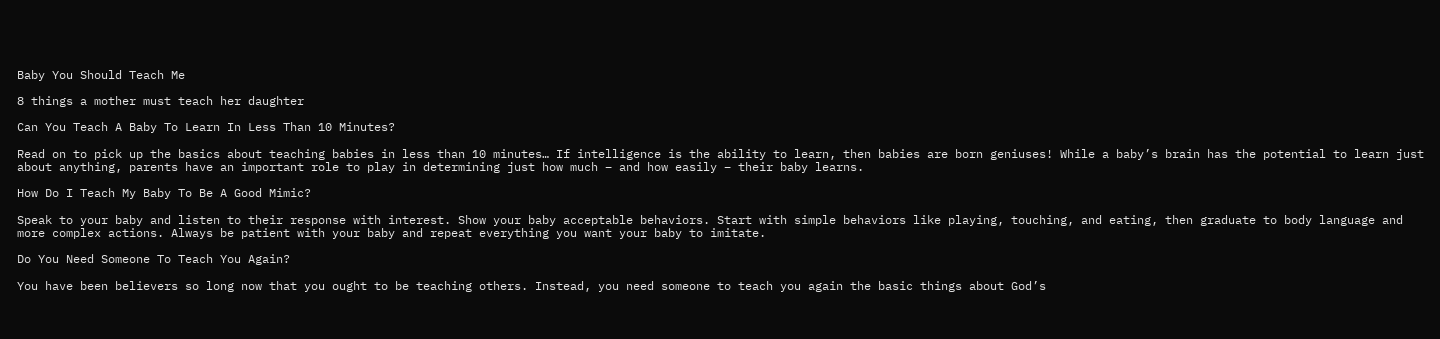Baby You Should Teach Me

8 things a mother must teach her daughter

Can You Teach A Baby To Learn In Less Than 10 Minutes?

Read on to pick up the basics about teaching babies in less than 10 minutes… If intelligence is the ability to learn, then babies are born geniuses! While a baby’s brain has the potential to learn just about anything, parents have an important role to play in determining just how much – and how easily – their baby learns.

How Do I Teach My Baby To Be A Good Mimic?

Speak to your baby and listen to their response with interest. Show your baby acceptable behaviors. Start with simple behaviors like playing, touching, and eating, then graduate to body language and more complex actions. Always be patient with your baby and repeat everything you want your baby to imitate.

Do You Need Someone To Teach You Again?

You have been believers so long now that you ought to be teaching others. Instead, you need someone to teach you again the basic things about God’s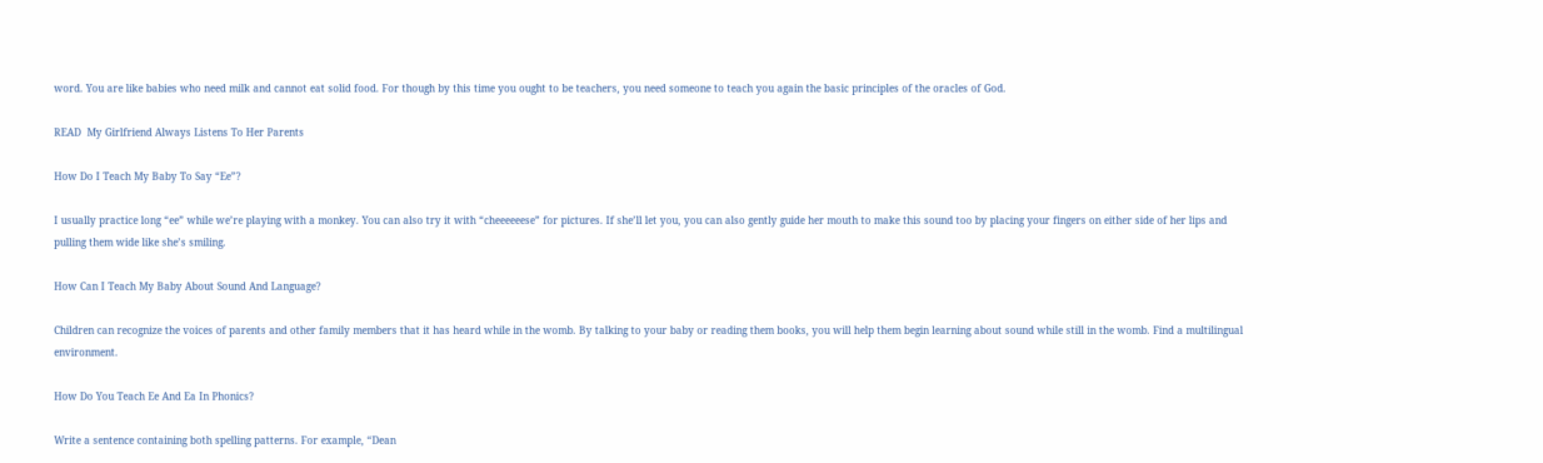word. You are like babies who need milk and cannot eat solid food. For though by this time you ought to be teachers, you need someone to teach you again the basic principles of the oracles of God.

READ  My Girlfriend Always Listens To Her Parents

How Do I Teach My Baby To Say “Ee”?

I usually practice long “ee” while we’re playing with a monkey. You can also try it with “cheeeeeese” for pictures. If she’ll let you, you can also gently guide her mouth to make this sound too by placing your fingers on either side of her lips and pulling them wide like she’s smiling.

How Can I Teach My Baby About Sound And Language?

Children can recognize the voices of parents and other family members that it has heard while in the womb. By talking to your baby or reading them books, you will help them begin learning about sound while still in the womb. Find a multilingual environment.

How Do You Teach Ee And Ea In Phonics?

Write a sentence containing both spelling patterns. For example, “Dean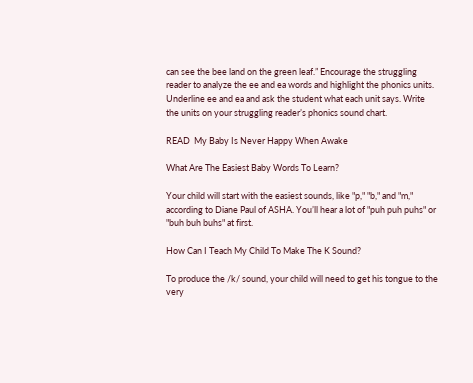can see the bee land on the green leaf.” Encourage the struggling reader to analyze the ee and ea words and highlight the phonics units. Underline ee and ea and ask the student what each unit says. Write the units on your struggling reader’s phonics sound chart.

READ  My Baby Is Never Happy When Awake

What Are The Easiest Baby Words To Learn?

Your child will start with the easiest sounds, like "p," "b," and "m," according to Diane Paul of ASHA. You’ll hear a lot of "puh puh puhs" or "buh buh buhs" at first.

How Can I Teach My Child To Make The K Sound?

To produce the /k/ sound, your child will need to get his tongue to the very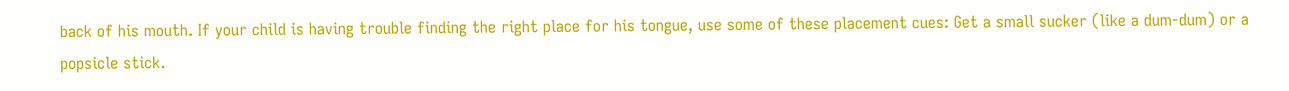back of his mouth. If your child is having trouble finding the right place for his tongue, use some of these placement cues: Get a small sucker (like a dum-dum) or a popsicle stick.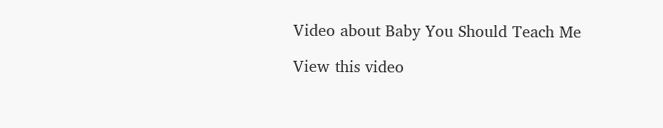Video about Baby You Should Teach Me

View this video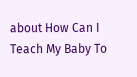about How Can I Teach My Baby To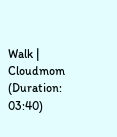Walk | Cloudmom (Duration: 03:40)